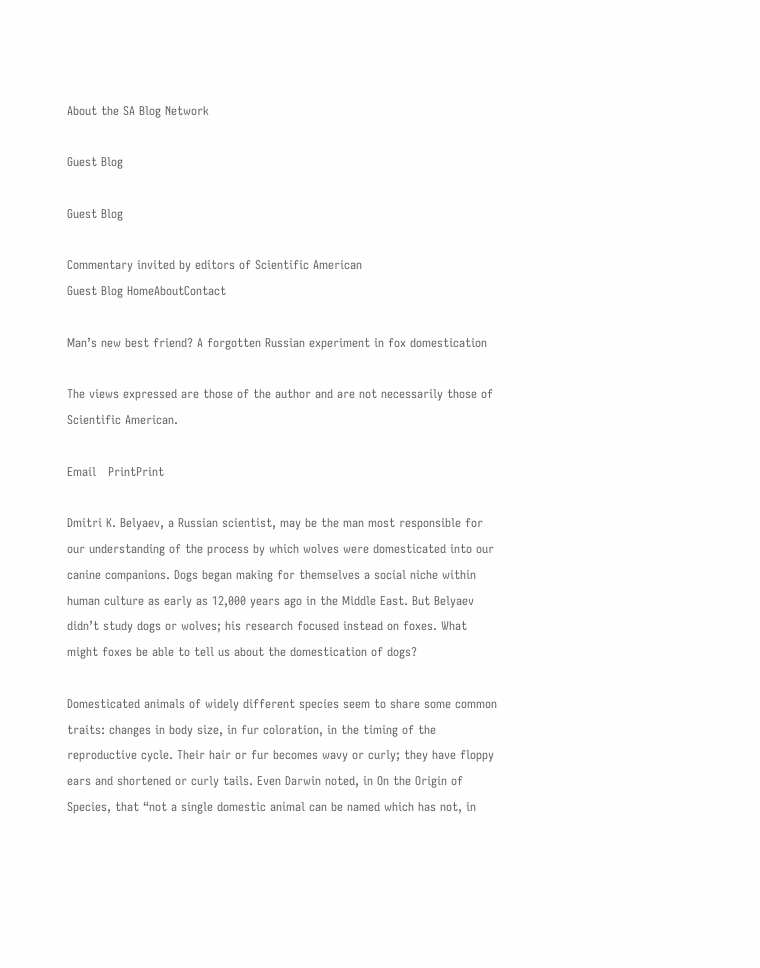About the SA Blog Network

Guest Blog

Guest Blog

Commentary invited by editors of Scientific American
Guest Blog HomeAboutContact

Man’s new best friend? A forgotten Russian experiment in fox domestication

The views expressed are those of the author and are not necessarily those of Scientific American.

Email   PrintPrint

Dmitri K. Belyaev, a Russian scientist, may be the man most responsible for our understanding of the process by which wolves were domesticated into our canine companions. Dogs began making for themselves a social niche within human culture as early as 12,000 years ago in the Middle East. But Belyaev didn’t study dogs or wolves; his research focused instead on foxes. What might foxes be able to tell us about the domestication of dogs?

Domesticated animals of widely different species seem to share some common traits: changes in body size, in fur coloration, in the timing of the reproductive cycle. Their hair or fur becomes wavy or curly; they have floppy ears and shortened or curly tails. Even Darwin noted, in On the Origin of Species, that “not a single domestic animal can be named which has not, in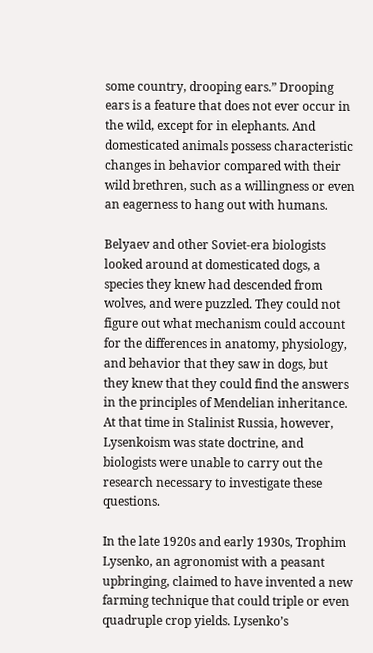some country, drooping ears.” Drooping ears is a feature that does not ever occur in the wild, except for in elephants. And domesticated animals possess characteristic changes in behavior compared with their wild brethren, such as a willingness or even an eagerness to hang out with humans.

Belyaev and other Soviet-era biologists looked around at domesticated dogs, a species they knew had descended from wolves, and were puzzled. They could not figure out what mechanism could account for the differences in anatomy, physiology, and behavior that they saw in dogs, but they knew that they could find the answers in the principles of Mendelian inheritance. At that time in Stalinist Russia, however, Lysenkoism was state doctrine, and biologists were unable to carry out the research necessary to investigate these questions.

In the late 1920s and early 1930s, Trophim Lysenko, an agronomist with a peasant upbringing, claimed to have invented a new farming technique that could triple or even quadruple crop yields. Lysenko’s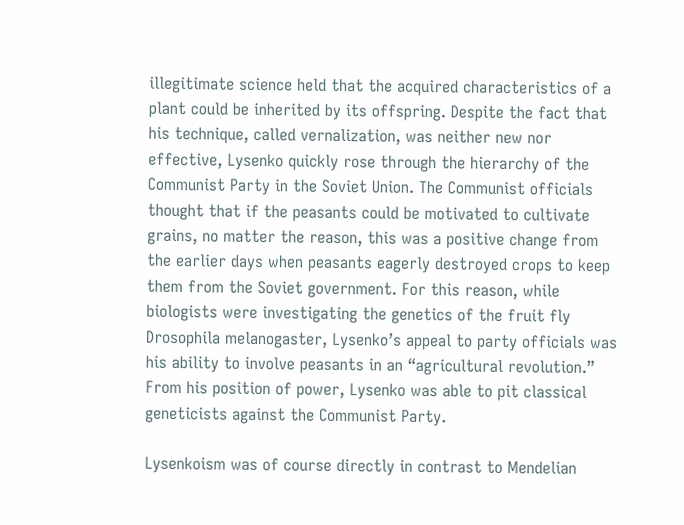illegitimate science held that the acquired characteristics of a plant could be inherited by its offspring. Despite the fact that his technique, called vernalization, was neither new nor effective, Lysenko quickly rose through the hierarchy of the Communist Party in the Soviet Union. The Communist officials thought that if the peasants could be motivated to cultivate grains, no matter the reason, this was a positive change from the earlier days when peasants eagerly destroyed crops to keep them from the Soviet government. For this reason, while biologists were investigating the genetics of the fruit fly Drosophila melanogaster, Lysenko’s appeal to party officials was his ability to involve peasants in an “agricultural revolution.” From his position of power, Lysenko was able to pit classical geneticists against the Communist Party.

Lysenkoism was of course directly in contrast to Mendelian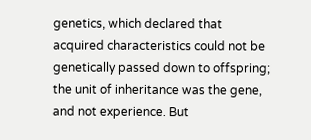genetics, which declared that acquired characteristics could not be genetically passed down to offspring; the unit of inheritance was the gene, and not experience. But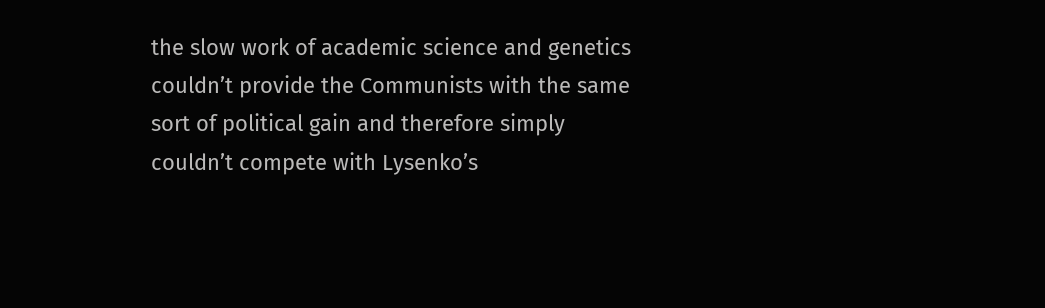the slow work of academic science and genetics couldn’t provide the Communists with the same sort of political gain and therefore simply couldn’t compete with Lysenko’s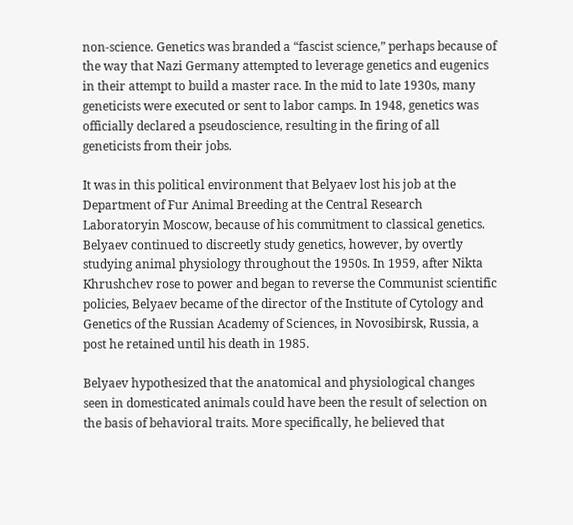non-science. Genetics was branded a “fascist science,” perhaps because of the way that Nazi Germany attempted to leverage genetics and eugenics in their attempt to build a master race. In the mid to late 1930s, many geneticists were executed or sent to labor camps. In 1948, genetics was officially declared a pseudoscience, resulting in the firing of all geneticists from their jobs.

It was in this political environment that Belyaev lost his job at the Department of Fur Animal Breeding at the Central Research Laboratoryin Moscow, because of his commitment to classical genetics. Belyaev continued to discreetly study genetics, however, by overtly studying animal physiology throughout the 1950s. In 1959, after Nikta Khrushchev rose to power and began to reverse the Communist scientific policies, Belyaev became of the director of the Institute of Cytology and Genetics of the Russian Academy of Sciences, in Novosibirsk, Russia, a post he retained until his death in 1985.

Belyaev hypothesized that the anatomical and physiological changes seen in domesticated animals could have been the result of selection on the basis of behavioral traits. More specifically, he believed that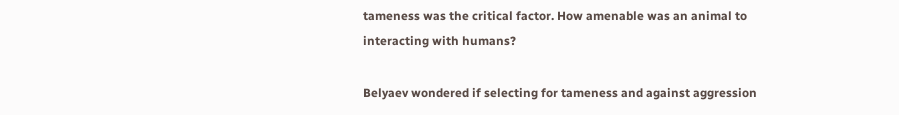tameness was the critical factor. How amenable was an animal to interacting with humans?

Belyaev wondered if selecting for tameness and against aggression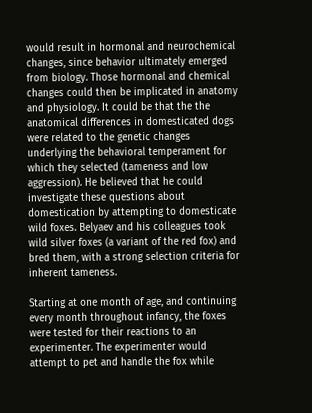would result in hormonal and neurochemical changes, since behavior ultimately emerged from biology. Those hormonal and chemical changes could then be implicated in anatomy and physiology. It could be that the the anatomical differences in domesticated dogs were related to the genetic changes underlying the behavioral temperament for which they selected (tameness and low aggression). He believed that he could investigate these questions about domestication by attempting to domesticate wild foxes. Belyaev and his colleagues took wild silver foxes (a variant of the red fox) and bred them, with a strong selection criteria for inherent tameness.

Starting at one month of age, and continuing every month throughout infancy, the foxes were tested for their reactions to an experimenter. The experimenter would attempt to pet and handle the fox while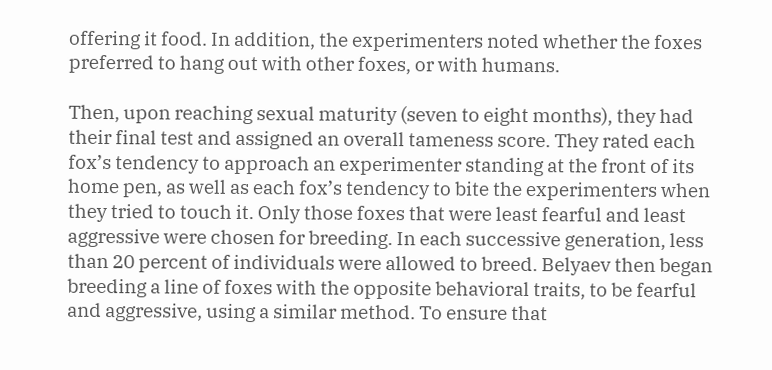offering it food. In addition, the experimenters noted whether the foxes preferred to hang out with other foxes, or with humans.

Then, upon reaching sexual maturity (seven to eight months), they had their final test and assigned an overall tameness score. They rated each fox’s tendency to approach an experimenter standing at the front of its home pen, as well as each fox’s tendency to bite the experimenters when they tried to touch it. Only those foxes that were least fearful and least aggressive were chosen for breeding. In each successive generation, less than 20 percent of individuals were allowed to breed. Belyaev then began breeding a line of foxes with the opposite behavioral traits, to be fearful and aggressive, using a similar method. To ensure that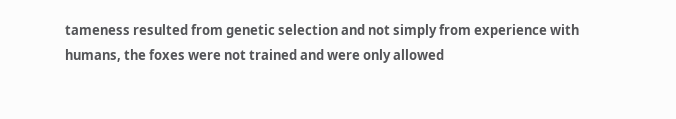tameness resulted from genetic selection and not simply from experience with humans, the foxes were not trained and were only allowed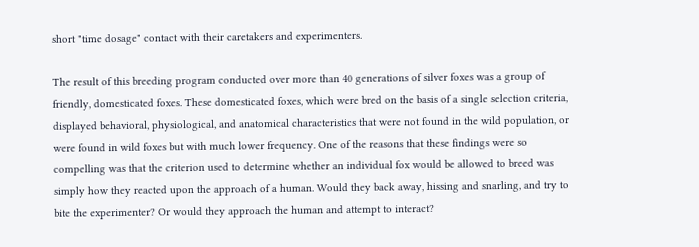short "time dosage" contact with their caretakers and experimenters.

The result of this breeding program conducted over more than 40 generations of silver foxes was a group of friendly, domesticated foxes. These domesticated foxes, which were bred on the basis of a single selection criteria, displayed behavioral, physiological, and anatomical characteristics that were not found in the wild population, or were found in wild foxes but with much lower frequency. One of the reasons that these findings were so compelling was that the criterion used to determine whether an individual fox would be allowed to breed was simply how they reacted upon the approach of a human. Would they back away, hissing and snarling, and try to bite the experimenter? Or would they approach the human and attempt to interact?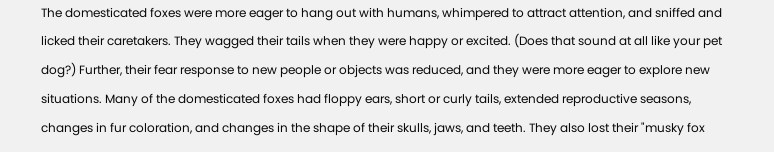The domesticated foxes were more eager to hang out with humans, whimpered to attract attention, and sniffed and licked their caretakers. They wagged their tails when they were happy or excited. (Does that sound at all like your pet dog?) Further, their fear response to new people or objects was reduced, and they were more eager to explore new situations. Many of the domesticated foxes had floppy ears, short or curly tails, extended reproductive seasons, changes in fur coloration, and changes in the shape of their skulls, jaws, and teeth. They also lost their "musky fox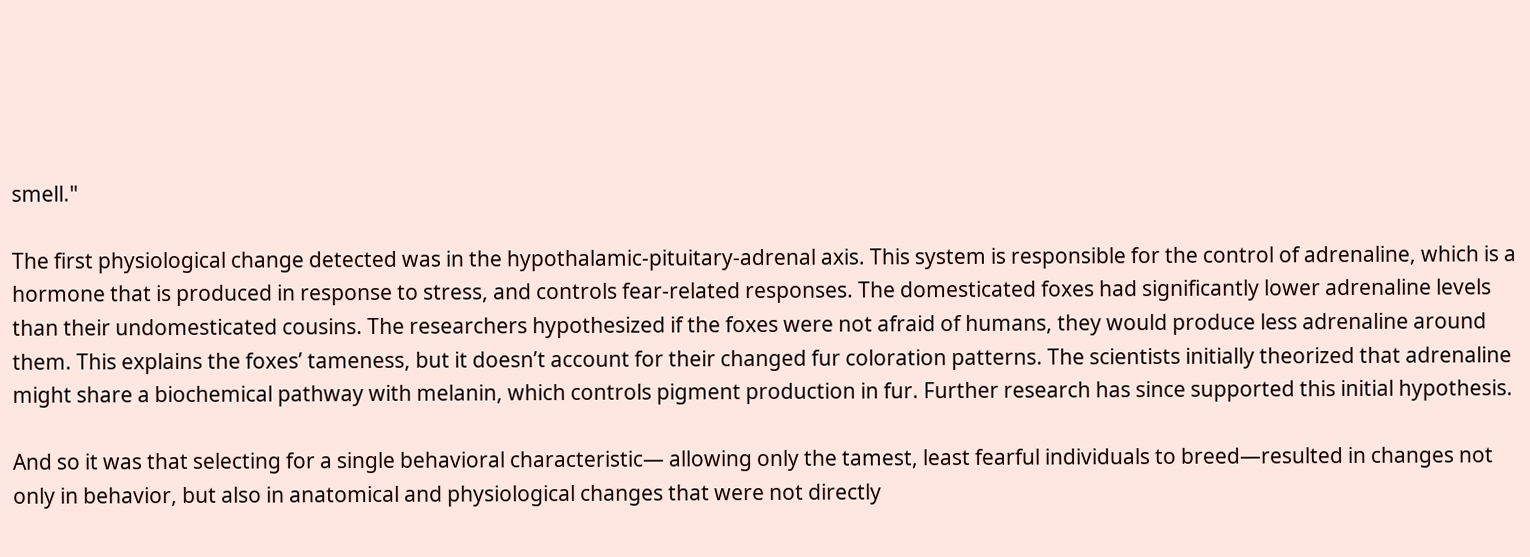smell."

The first physiological change detected was in the hypothalamic-pituitary-adrenal axis. This system is responsible for the control of adrenaline, which is a hormone that is produced in response to stress, and controls fear-related responses. The domesticated foxes had significantly lower adrenaline levels than their undomesticated cousins. The researchers hypothesized if the foxes were not afraid of humans, they would produce less adrenaline around them. This explains the foxes’ tameness, but it doesn’t account for their changed fur coloration patterns. The scientists initially theorized that adrenaline might share a biochemical pathway with melanin, which controls pigment production in fur. Further research has since supported this initial hypothesis.

And so it was that selecting for a single behavioral characteristic— allowing only the tamest, least fearful individuals to breed—resulted in changes not only in behavior, but also in anatomical and physiological changes that were not directly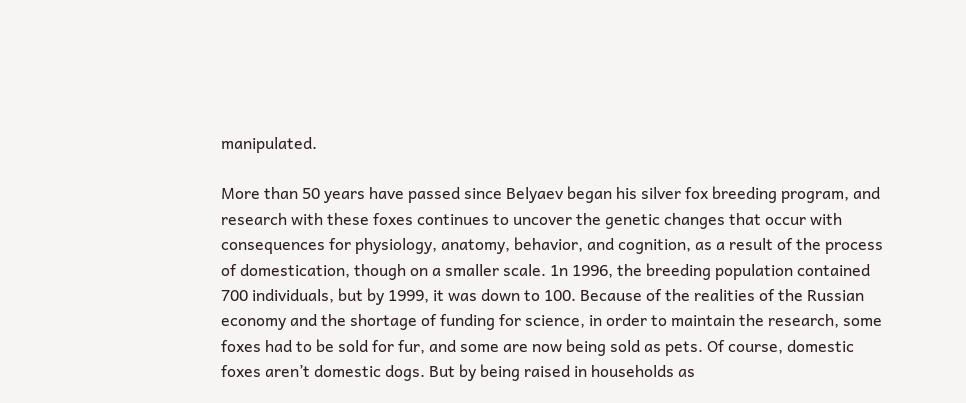manipulated.

More than 50 years have passed since Belyaev began his silver fox breeding program, and research with these foxes continues to uncover the genetic changes that occur with consequences for physiology, anatomy, behavior, and cognition, as a result of the process of domestication, though on a smaller scale. 1n 1996, the breeding population contained 700 individuals, but by 1999, it was down to 100. Because of the realities of the Russian economy and the shortage of funding for science, in order to maintain the research, some foxes had to be sold for fur, and some are now being sold as pets. Of course, domestic foxes aren’t domestic dogs. But by being raised in households as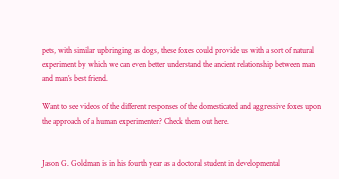pets, with similar upbringing as dogs, these foxes could provide us with a sort of natural experiment by which we can even better understand the ancient relationship between man and man’s best friend.

Want to see videos of the different responses of the domesticated and aggressive foxes upon the approach of a human experimenter? Check them out here.


Jason G. Goldman is in his fourth year as a doctoral student in developmental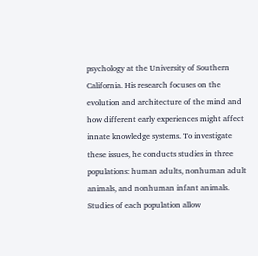psychology at the University of Southern California. His research focuses on the evolution and architecture of the mind and how different early experiences might affect innate knowledge systems. To investigate these issues, he conducts studies in three populations: human adults, nonhuman adult animals, and nonhuman infant animals. Studies of each population allow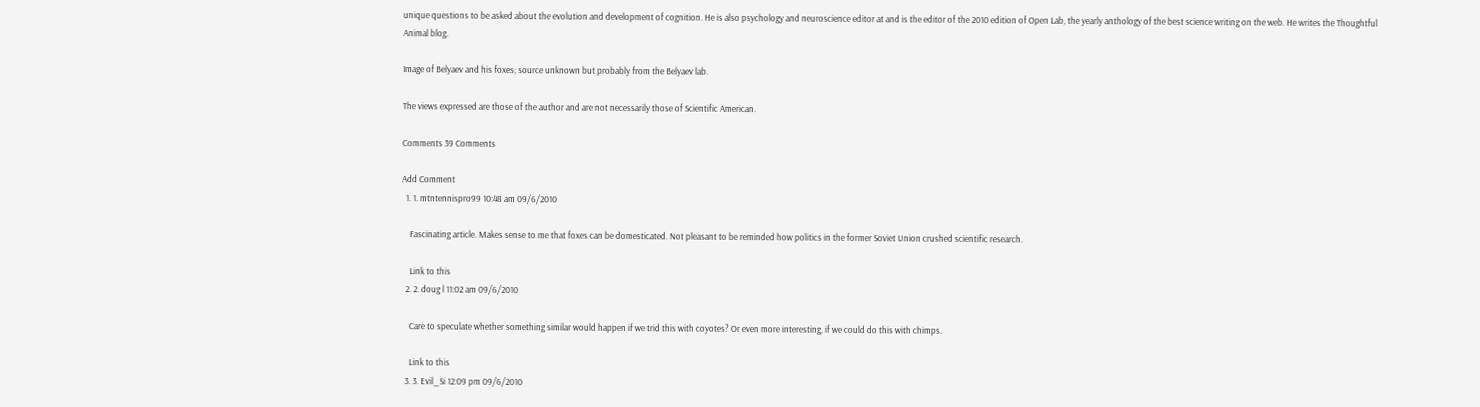unique questions to be asked about the evolution and development of cognition. He is also psychology and neuroscience editor at and is the editor of the 2010 edition of Open Lab, the yearly anthology of the best science writing on the web. He writes the Thoughtful Animal blog.

Image of Belyaev and his foxes; source unknown but probably from the Belyaev lab.

The views expressed are those of the author and are not necessarily those of Scientific American.

Comments 39 Comments

Add Comment
  1. 1. mtntennispro99 10:48 am 09/6/2010

    Fascinating article. Makes sense to me that foxes can be domesticated. Not pleasant to be reminded how politics in the former Soviet Union crushed scientific research.

    Link to this
  2. 2. doug l 11:02 am 09/6/2010

    Care to speculate whether something similar would happen if we trid this with coyotes? Or even more interesting, if we could do this with chimps.

    Link to this
  3. 3. Evil_Si 12:09 pm 09/6/2010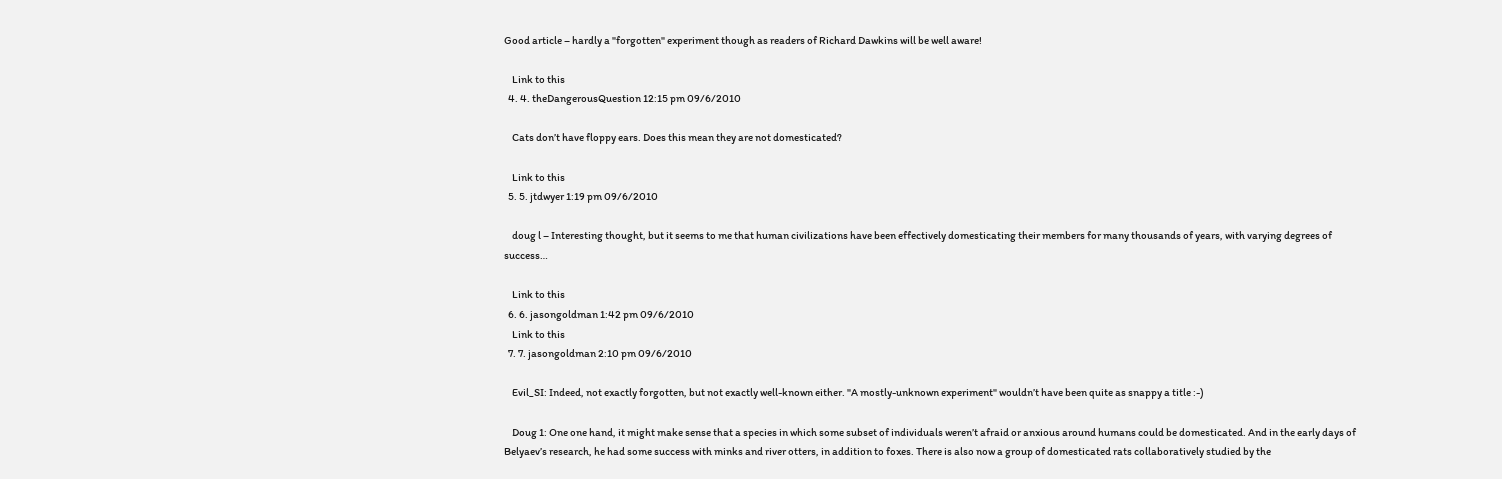Good article – hardly a "forgotten" experiment though as readers of Richard Dawkins will be well aware!

    Link to this
  4. 4. theDangerousQuestion 12:15 pm 09/6/2010

    Cats don’t have floppy ears. Does this mean they are not domesticated?

    Link to this
  5. 5. jtdwyer 1:19 pm 09/6/2010

    doug l – Interesting thought, but it seems to me that human civilizations have been effectively domesticating their members for many thousands of years, with varying degrees of success…

    Link to this
  6. 6. jasongoldman 1:42 pm 09/6/2010
    Link to this
  7. 7. jasongoldman 2:10 pm 09/6/2010

    Evil_SI: Indeed, not exactly forgotten, but not exactly well-known either. "A mostly-unknown experiment" wouldn’t have been quite as snappy a title :-)

    Doug 1: One one hand, it might make sense that a species in which some subset of individuals weren’t afraid or anxious around humans could be domesticated. And in the early days of Belyaev’s research, he had some success with minks and river otters, in addition to foxes. There is also now a group of domesticated rats collaboratively studied by the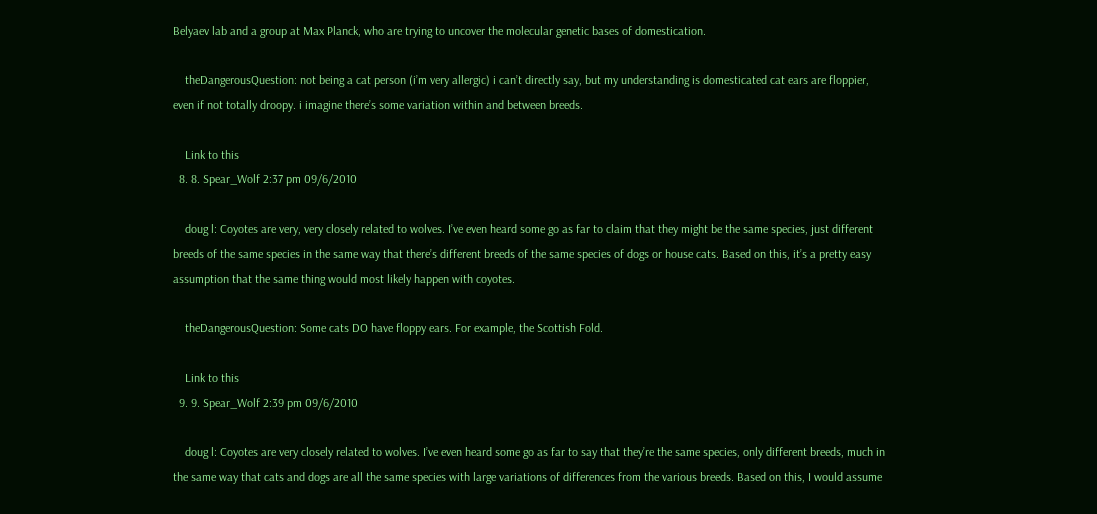Belyaev lab and a group at Max Planck, who are trying to uncover the molecular genetic bases of domestication.

    theDangerousQuestion: not being a cat person (i’m very allergic) i can’t directly say, but my understanding is domesticated cat ears are floppier, even if not totally droopy. i imagine there’s some variation within and between breeds.

    Link to this
  8. 8. Spear_Wolf 2:37 pm 09/6/2010

    doug l: Coyotes are very, very closely related to wolves. I’ve even heard some go as far to claim that they might be the same species, just different breeds of the same species in the same way that there’s different breeds of the same species of dogs or house cats. Based on this, it’s a pretty easy assumption that the same thing would most likely happen with coyotes.

    theDangerousQuestion: Some cats DO have floppy ears. For example, the Scottish Fold.

    Link to this
  9. 9. Spear_Wolf 2:39 pm 09/6/2010

    doug l: Coyotes are very closely related to wolves. I’ve even heard some go as far to say that they’re the same species, only different breeds, much in the same way that cats and dogs are all the same species with large variations of differences from the various breeds. Based on this, I would assume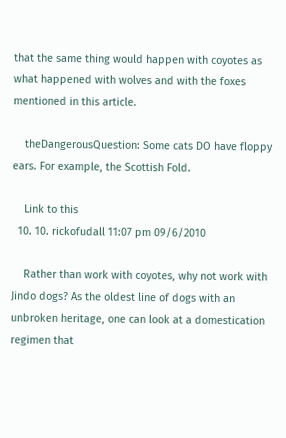that the same thing would happen with coyotes as what happened with wolves and with the foxes mentioned in this article.

    theDangerousQuestion: Some cats DO have floppy ears. For example, the Scottish Fold.

    Link to this
  10. 10. rickofudall 11:07 pm 09/6/2010

    Rather than work with coyotes, why not work with Jindo dogs? As the oldest line of dogs with an unbroken heritage, one can look at a domestication regimen that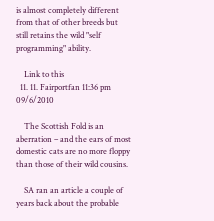is almost completely different from that of other breeds but still retains the wild "self programming" ability.

    Link to this
  11. 11. Fairportfan 11:36 pm 09/6/2010

    The Scottish Fold is an aberration – and the ears of most domestic cats are no more floppy than those of their wild cousins.

    SA ran an article a couple of years back about the probable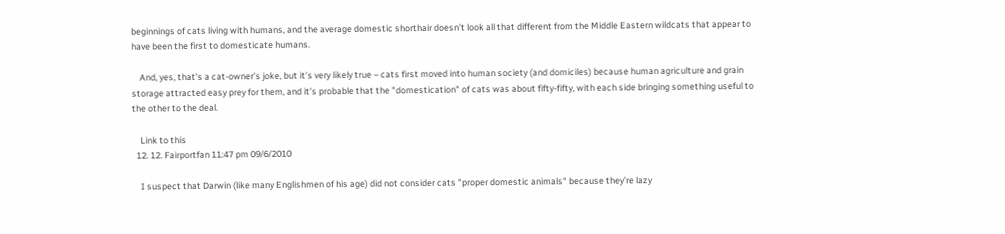beginnings of cats living with humans, and the average domestic shorthair doesn’t look all that different from the Middle Eastern wildcats that appear to have been the first to domesticate humans.

    And, yes, that’s a cat-owner’s joke, but it’s very likely true – cats first moved into human society (and domiciles) because human agriculture and grain storage attracted easy prey for them, and it’s probable that the "domestication" of cats was about fifty-fifty, with each side bringing something useful to the other to the deal.

    Link to this
  12. 12. Fairportfan 11:47 pm 09/6/2010

    I suspect that Darwin (like many Englishmen of his age) did not consider cats "proper domestic animals" because they’re lazy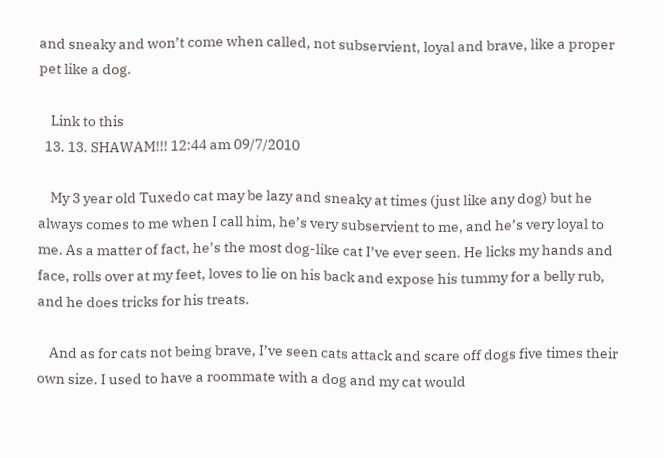and sneaky and won’t come when called, not subservient, loyal and brave, like a proper pet like a dog.

    Link to this
  13. 13. SHAWAM!!! 12:44 am 09/7/2010

    My 3 year old Tuxedo cat may be lazy and sneaky at times (just like any dog) but he always comes to me when I call him, he’s very subservient to me, and he’s very loyal to me. As a matter of fact, he’s the most dog-like cat I’ve ever seen. He licks my hands and face, rolls over at my feet, loves to lie on his back and expose his tummy for a belly rub, and he does tricks for his treats.

    And as for cats not being brave, I’ve seen cats attack and scare off dogs five times their own size. I used to have a roommate with a dog and my cat would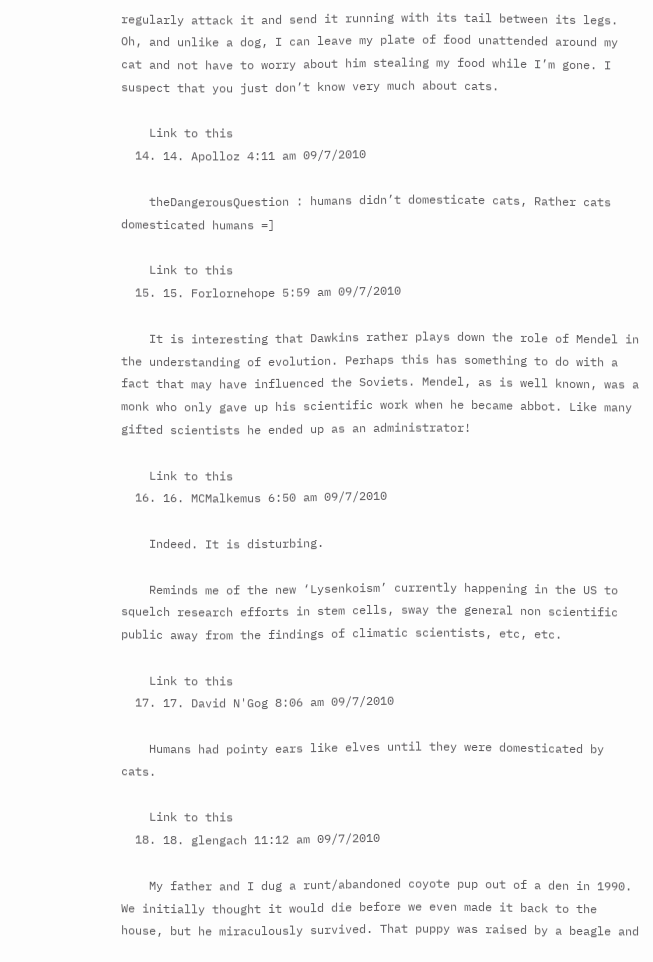regularly attack it and send it running with its tail between its legs. Oh, and unlike a dog, I can leave my plate of food unattended around my cat and not have to worry about him stealing my food while I’m gone. I suspect that you just don’t know very much about cats.

    Link to this
  14. 14. Apolloz 4:11 am 09/7/2010

    theDangerousQuestion : humans didn’t domesticate cats, Rather cats domesticated humans =]

    Link to this
  15. 15. Forlornehope 5:59 am 09/7/2010

    It is interesting that Dawkins rather plays down the role of Mendel in the understanding of evolution. Perhaps this has something to do with a fact that may have influenced the Soviets. Mendel, as is well known, was a monk who only gave up his scientific work when he became abbot. Like many gifted scientists he ended up as an administrator!

    Link to this
  16. 16. MCMalkemus 6:50 am 09/7/2010

    Indeed. It is disturbing.

    Reminds me of the new ‘Lysenkoism’ currently happening in the US to squelch research efforts in stem cells, sway the general non scientific public away from the findings of climatic scientists, etc, etc.

    Link to this
  17. 17. David N'Gog 8:06 am 09/7/2010

    Humans had pointy ears like elves until they were domesticated by cats.

    Link to this
  18. 18. glengach 11:12 am 09/7/2010

    My father and I dug a runt/abandoned coyote pup out of a den in 1990. We initially thought it would die before we even made it back to the house, but he miraculously survived. That puppy was raised by a beagle and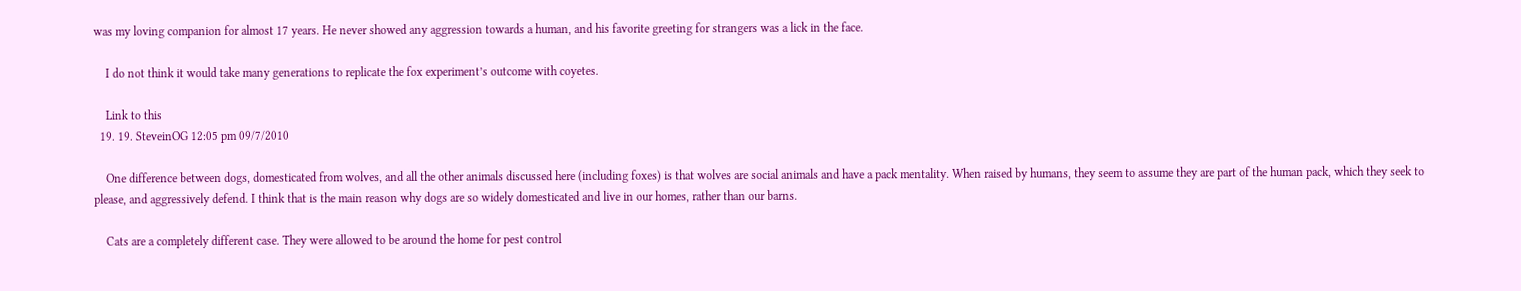was my loving companion for almost 17 years. He never showed any aggression towards a human, and his favorite greeting for strangers was a lick in the face.

    I do not think it would take many generations to replicate the fox experiment’s outcome with coyetes.

    Link to this
  19. 19. SteveinOG 12:05 pm 09/7/2010

    One difference between dogs, domesticated from wolves, and all the other animals discussed here (including foxes) is that wolves are social animals and have a pack mentality. When raised by humans, they seem to assume they are part of the human pack, which they seek to please, and aggressively defend. I think that is the main reason why dogs are so widely domesticated and live in our homes, rather than our barns.

    Cats are a completely different case. They were allowed to be around the home for pest control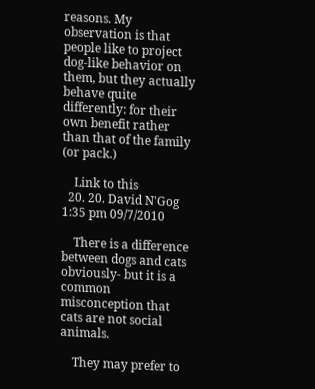reasons. My observation is that people like to project dog-like behavior on them, but they actually behave quite differently: for their own benefit rather than that of the family (or pack.)

    Link to this
  20. 20. David N'Gog 1:35 pm 09/7/2010

    There is a difference between dogs and cats obviously- but it is a common misconception that cats are not social animals.

    They may prefer to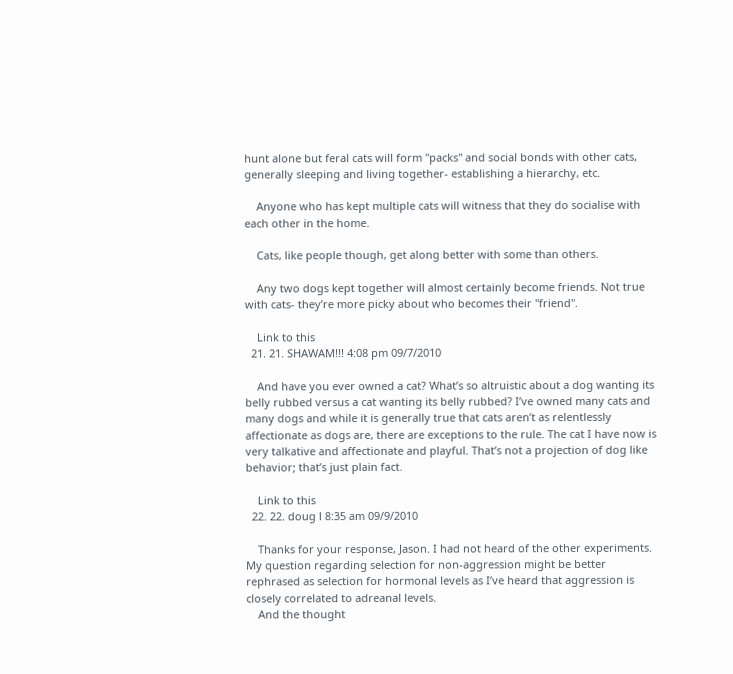hunt alone but feral cats will form "packs" and social bonds with other cats, generally sleeping and living together- establishing a hierarchy, etc.

    Anyone who has kept multiple cats will witness that they do socialise with each other in the home.

    Cats, like people though, get along better with some than others.

    Any two dogs kept together will almost certainly become friends. Not true with cats- they’re more picky about who becomes their "friend".

    Link to this
  21. 21. SHAWAM!!! 4:08 pm 09/7/2010

    And have you ever owned a cat? What’s so altruistic about a dog wanting its belly rubbed versus a cat wanting its belly rubbed? I’ve owned many cats and many dogs and while it is generally true that cats aren’t as relentlessly affectionate as dogs are, there are exceptions to the rule. The cat I have now is very talkative and affectionate and playful. That’s not a projection of dog like behavior; that’s just plain fact.

    Link to this
  22. 22. doug l 8:35 am 09/9/2010

    Thanks for your response, Jason. I had not heard of the other experiments. My question regarding selection for non-aggression might be better rephrased as selection for hormonal levels as I’ve heard that aggression is closely correlated to adreanal levels.
    And the thought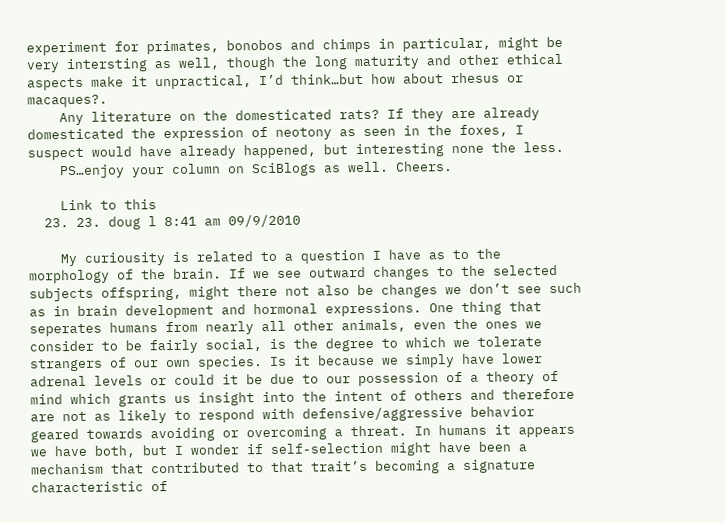experiment for primates, bonobos and chimps in particular, might be very intersting as well, though the long maturity and other ethical aspects make it unpractical, I’d think…but how about rhesus or macaques?.
    Any literature on the domesticated rats? If they are already domesticated the expression of neotony as seen in the foxes, I suspect would have already happened, but interesting none the less.
    PS…enjoy your column on SciBlogs as well. Cheers.

    Link to this
  23. 23. doug l 8:41 am 09/9/2010

    My curiousity is related to a question I have as to the morphology of the brain. If we see outward changes to the selected subjects offspring, might there not also be changes we don’t see such as in brain development and hormonal expressions. One thing that seperates humans from nearly all other animals, even the ones we consider to be fairly social, is the degree to which we tolerate strangers of our own species. Is it because we simply have lower adrenal levels or could it be due to our possession of a theory of mind which grants us insight into the intent of others and therefore are not as likely to respond with defensive/aggressive behavior geared towards avoiding or overcoming a threat. In humans it appears we have both, but I wonder if self-selection might have been a mechanism that contributed to that trait’s becoming a signature characteristic of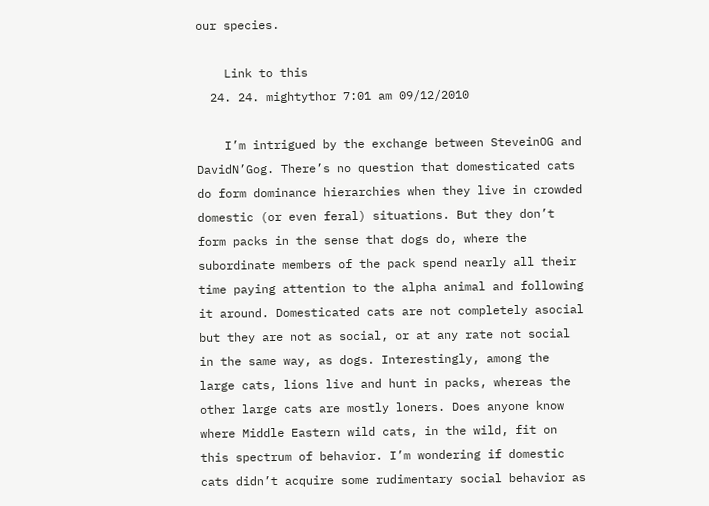our species.

    Link to this
  24. 24. mightythor 7:01 am 09/12/2010

    I’m intrigued by the exchange between SteveinOG and DavidN’Gog. There’s no question that domesticated cats do form dominance hierarchies when they live in crowded domestic (or even feral) situations. But they don’t form packs in the sense that dogs do, where the subordinate members of the pack spend nearly all their time paying attention to the alpha animal and following it around. Domesticated cats are not completely asocial but they are not as social, or at any rate not social in the same way, as dogs. Interestingly, among the large cats, lions live and hunt in packs, whereas the other large cats are mostly loners. Does anyone know where Middle Eastern wild cats, in the wild, fit on this spectrum of behavior. I’m wondering if domestic cats didn’t acquire some rudimentary social behavior as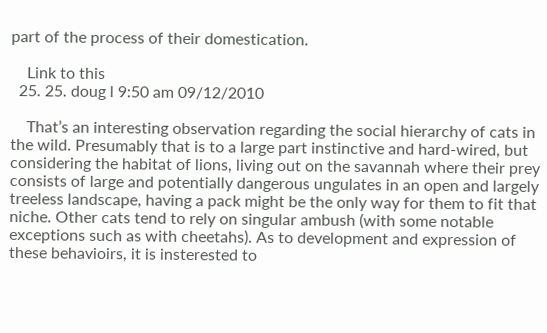part of the process of their domestication.

    Link to this
  25. 25. doug l 9:50 am 09/12/2010

    That’s an interesting observation regarding the social hierarchy of cats in the wild. Presumably that is to a large part instinctive and hard-wired, but considering the habitat of lions, living out on the savannah where their prey consists of large and potentially dangerous ungulates in an open and largely treeless landscape, having a pack might be the only way for them to fit that niche. Other cats tend to rely on singular ambush (with some notable exceptions such as with cheetahs). As to development and expression of these behavioirs, it is insterested to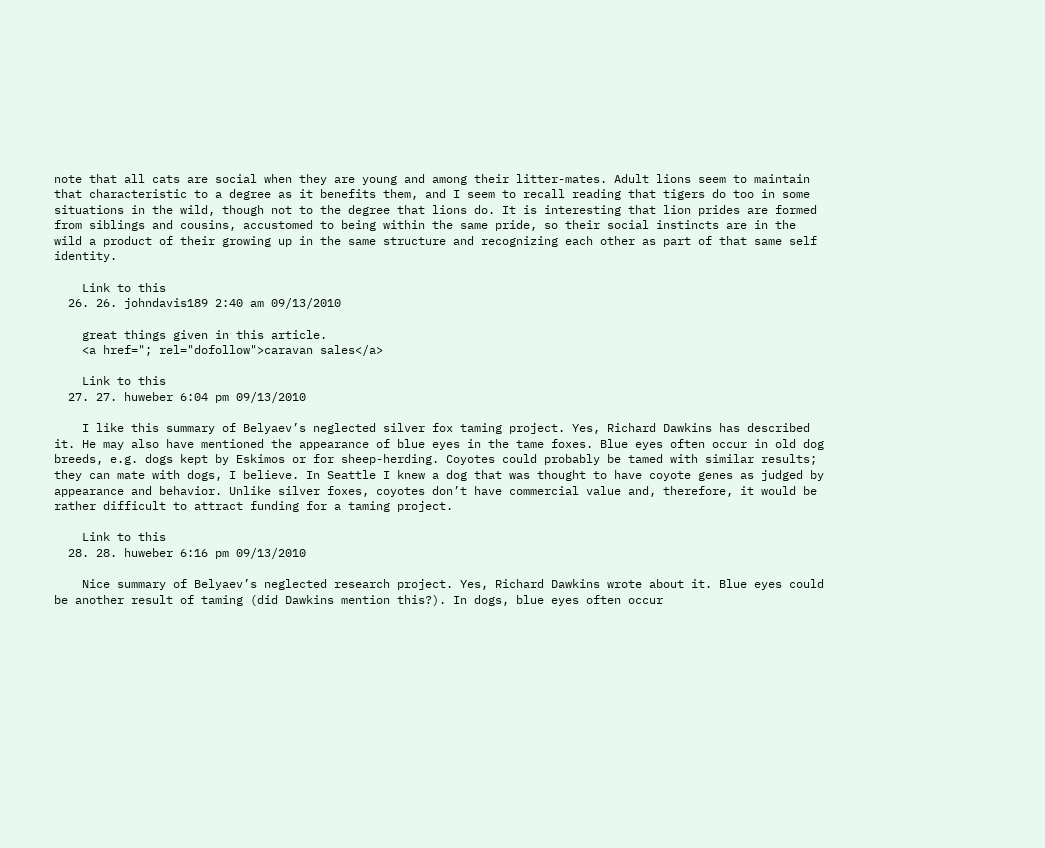note that all cats are social when they are young and among their litter-mates. Adult lions seem to maintain that characteristic to a degree as it benefits them, and I seem to recall reading that tigers do too in some situations in the wild, though not to the degree that lions do. It is interesting that lion prides are formed from siblings and cousins, accustomed to being within the same pride, so their social instincts are in the wild a product of their growing up in the same structure and recognizing each other as part of that same self identity.

    Link to this
  26. 26. johndavis189 2:40 am 09/13/2010

    great things given in this article.
    <a href="; rel="dofollow">caravan sales</a>

    Link to this
  27. 27. huweber 6:04 pm 09/13/2010

    I like this summary of Belyaev’s neglected silver fox taming project. Yes, Richard Dawkins has described it. He may also have mentioned the appearance of blue eyes in the tame foxes. Blue eyes often occur in old dog breeds, e.g. dogs kept by Eskimos or for sheep-herding. Coyotes could probably be tamed with similar results; they can mate with dogs, I believe. In Seattle I knew a dog that was thought to have coyote genes as judged by appearance and behavior. Unlike silver foxes, coyotes don’t have commercial value and, therefore, it would be rather difficult to attract funding for a taming project.

    Link to this
  28. 28. huweber 6:16 pm 09/13/2010

    Nice summary of Belyaev’s neglected research project. Yes, Richard Dawkins wrote about it. Blue eyes could be another result of taming (did Dawkins mention this?). In dogs, blue eyes often occur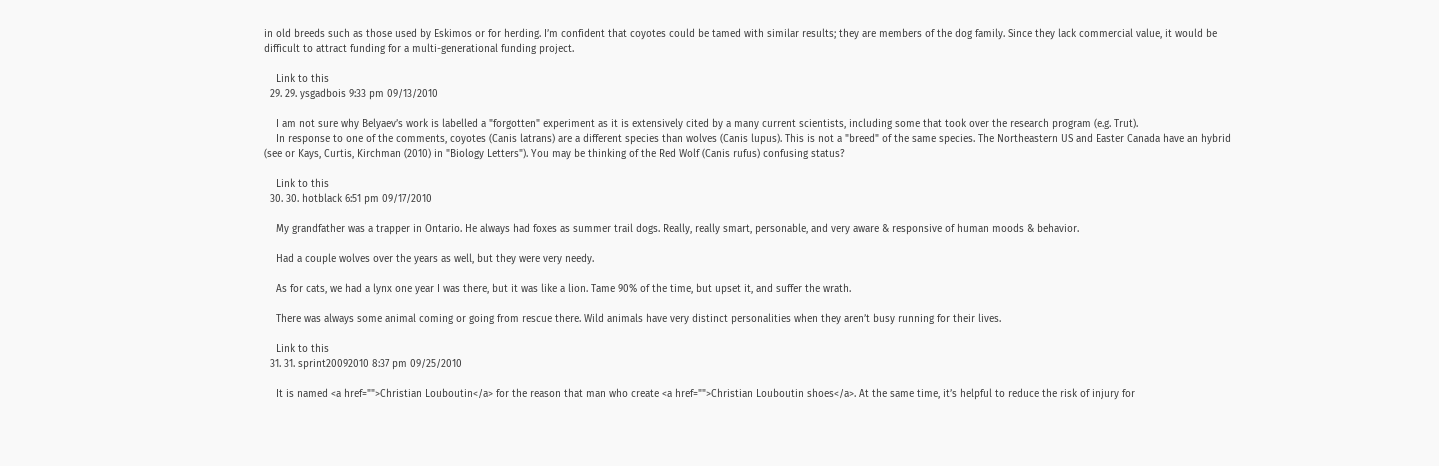in old breeds such as those used by Eskimos or for herding. I’m confident that coyotes could be tamed with similar results; they are members of the dog family. Since they lack commercial value, it would be difficult to attract funding for a multi-generational funding project.

    Link to this
  29. 29. ysgadbois 9:33 pm 09/13/2010

    I am not sure why Belyaev’s work is labelled a "forgotten" experiment as it is extensively cited by a many current scientists, including some that took over the research program (e.g. Trut).
    In response to one of the comments, coyotes (Canis latrans) are a different species than wolves (Canis lupus). This is not a "breed" of the same species. The Northeastern US and Easter Canada have an hybrid (see or Kays, Curtis, Kirchman (2010) in "Biology Letters"). You may be thinking of the Red Wolf (Canis rufus) confusing status?

    Link to this
  30. 30. hotblack 6:51 pm 09/17/2010

    My grandfather was a trapper in Ontario. He always had foxes as summer trail dogs. Really, really smart, personable, and very aware & responsive of human moods & behavior.

    Had a couple wolves over the years as well, but they were very needy.

    As for cats, we had a lynx one year I was there, but it was like a lion. Tame 90% of the time, but upset it, and suffer the wrath.

    There was always some animal coming or going from rescue there. Wild animals have very distinct personalities when they aren’t busy running for their lives.

    Link to this
  31. 31. sprint20092010 8:37 pm 09/25/2010

    It is named <a href="">Christian Louboutin</a> for the reason that man who create <a href="">Christian Louboutin shoes</a>. At the same time, it’s helpful to reduce the risk of injury for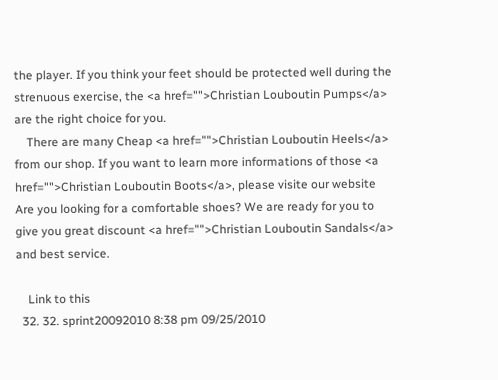the player. If you think your feet should be protected well during the strenuous exercise, the <a href="">Christian Louboutin Pumps</a> are the right choice for you.
    There are many Cheap <a href="">Christian Louboutin Heels</a> from our shop. If you want to learn more informations of those <a href="">Christian Louboutin Boots</a>, please visite our website Are you looking for a comfortable shoes? We are ready for you to give you great discount <a href="">Christian Louboutin Sandals</a> and best service.

    Link to this
  32. 32. sprint20092010 8:38 pm 09/25/2010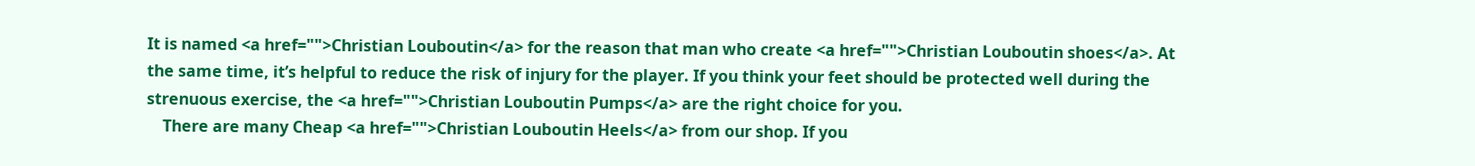It is named <a href="">Christian Louboutin</a> for the reason that man who create <a href="">Christian Louboutin shoes</a>. At the same time, it’s helpful to reduce the risk of injury for the player. If you think your feet should be protected well during the strenuous exercise, the <a href="">Christian Louboutin Pumps</a> are the right choice for you.
    There are many Cheap <a href="">Christian Louboutin Heels</a> from our shop. If you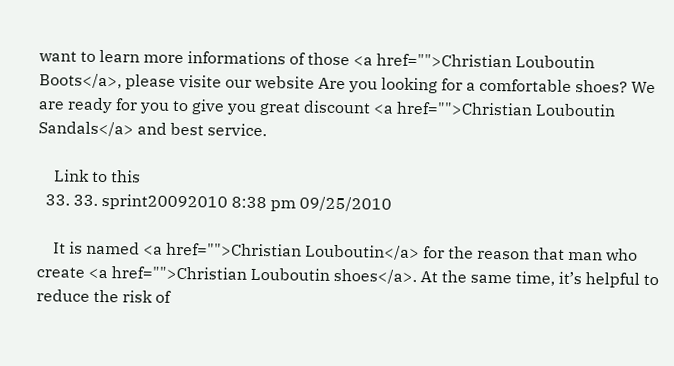want to learn more informations of those <a href="">Christian Louboutin Boots</a>, please visite our website Are you looking for a comfortable shoes? We are ready for you to give you great discount <a href="">Christian Louboutin Sandals</a> and best service.

    Link to this
  33. 33. sprint20092010 8:38 pm 09/25/2010

    It is named <a href="">Christian Louboutin</a> for the reason that man who create <a href="">Christian Louboutin shoes</a>. At the same time, it’s helpful to reduce the risk of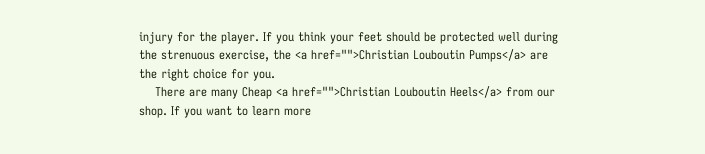injury for the player. If you think your feet should be protected well during the strenuous exercise, the <a href="">Christian Louboutin Pumps</a> are the right choice for you.
    There are many Cheap <a href="">Christian Louboutin Heels</a> from our shop. If you want to learn more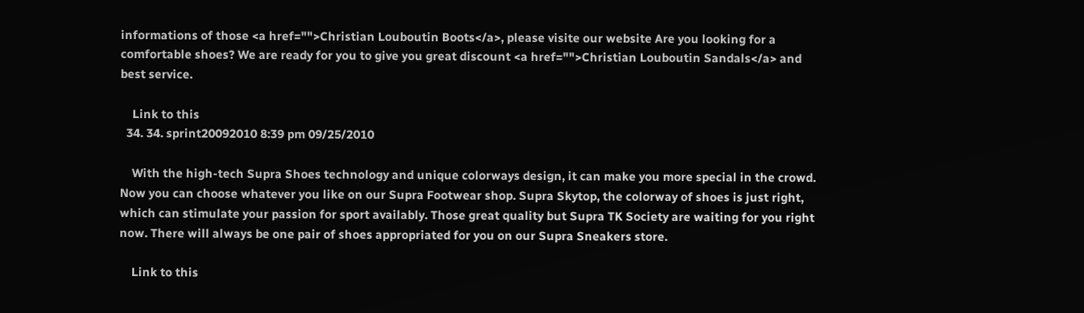informations of those <a href="">Christian Louboutin Boots</a>, please visite our website Are you looking for a comfortable shoes? We are ready for you to give you great discount <a href="">Christian Louboutin Sandals</a> and best service.

    Link to this
  34. 34. sprint20092010 8:39 pm 09/25/2010

    With the high-tech Supra Shoes technology and unique colorways design, it can make you more special in the crowd. Now you can choose whatever you like on our Supra Footwear shop. Supra Skytop, the colorway of shoes is just right, which can stimulate your passion for sport availably. Those great quality but Supra TK Society are waiting for you right now. There will always be one pair of shoes appropriated for you on our Supra Sneakers store.

    Link to this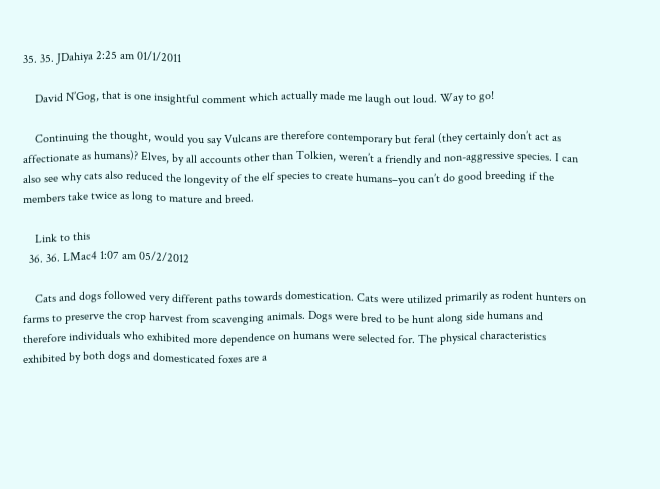35. 35. JDahiya 2:25 am 01/1/2011

    David N’Gog, that is one insightful comment which actually made me laugh out loud. Way to go!

    Continuing the thought, would you say Vulcans are therefore contemporary but feral (they certainly don’t act as affectionate as humans)? Elves, by all accounts other than Tolkien, weren’t a friendly and non-aggressive species. I can also see why cats also reduced the longevity of the elf species to create humans–you can’t do good breeding if the members take twice as long to mature and breed.

    Link to this
  36. 36. LMac4 1:07 am 05/2/2012

    Cats and dogs followed very different paths towards domestication. Cats were utilized primarily as rodent hunters on farms to preserve the crop harvest from scavenging animals. Dogs were bred to be hunt along side humans and therefore individuals who exhibited more dependence on humans were selected for. The physical characteristics exhibited by both dogs and domesticated foxes are a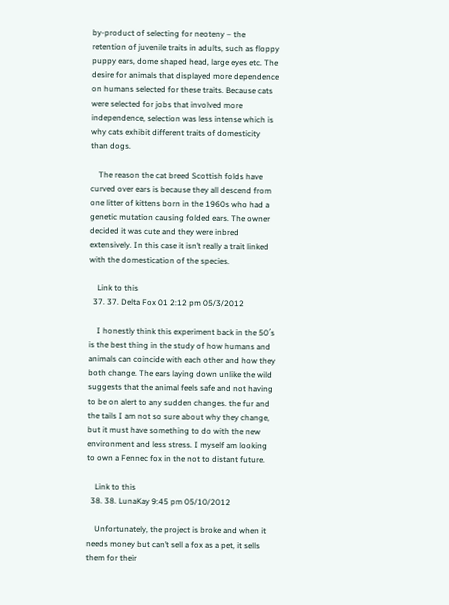by-product of selecting for neoteny – the retention of juvenile traits in adults, such as floppy puppy ears, dome shaped head, large eyes etc. The desire for animals that displayed more dependence on humans selected for these traits. Because cats were selected for jobs that involved more independence, selection was less intense which is why cats exhibit different traits of domesticity than dogs.

    The reason the cat breed Scottish folds have curved over ears is because they all descend from one litter of kittens born in the 1960s who had a genetic mutation causing folded ears. The owner decided it was cute and they were inbred extensively. In this case it isn’t really a trait linked with the domestication of the species.

    Link to this
  37. 37. Delta Fox 01 2:12 pm 05/3/2012

    I honestly think this experiment back in the 50′s is the best thing in the study of how humans and animals can coincide with each other and how they both change. The ears laying down unlike the wild suggests that the animal feels safe and not having to be on alert to any sudden changes. the fur and the tails I am not so sure about why they change, but it must have something to do with the new environment and less stress. I myself am looking to own a Fennec fox in the not to distant future.

    Link to this
  38. 38. LunaKay 9:45 pm 05/10/2012

    Unfortunately, the project is broke and when it needs money but can’t sell a fox as a pet, it sells them for their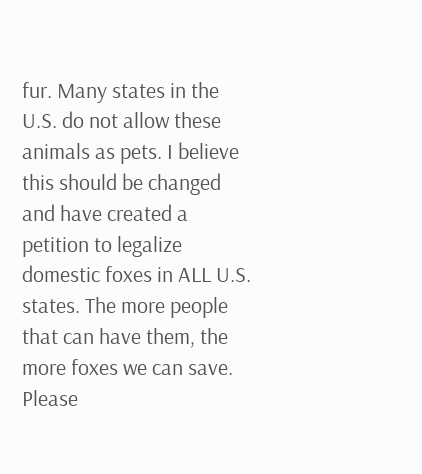fur. Many states in the U.S. do not allow these animals as pets. I believe this should be changed and have created a petition to legalize domestic foxes in ALL U.S. states. The more people that can have them, the more foxes we can save. Please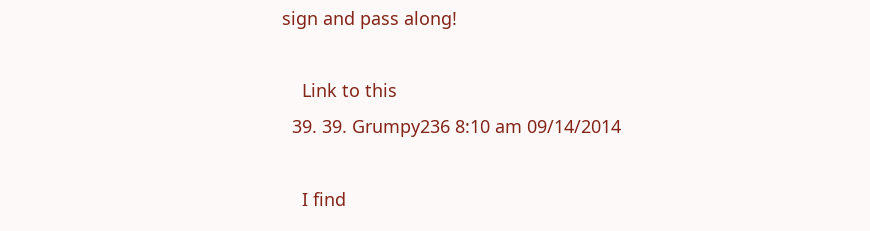sign and pass along!

    Link to this
  39. 39. Grumpy236 8:10 am 09/14/2014

    I find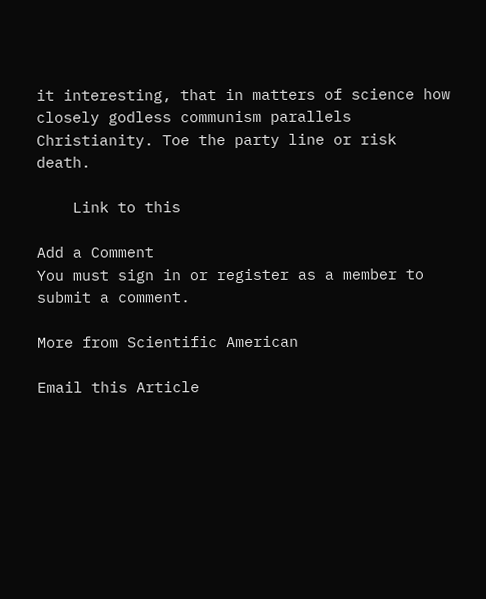it interesting, that in matters of science how closely godless communism parallels Christianity. Toe the party line or risk death.

    Link to this

Add a Comment
You must sign in or register as a member to submit a comment.

More from Scientific American

Email this Article